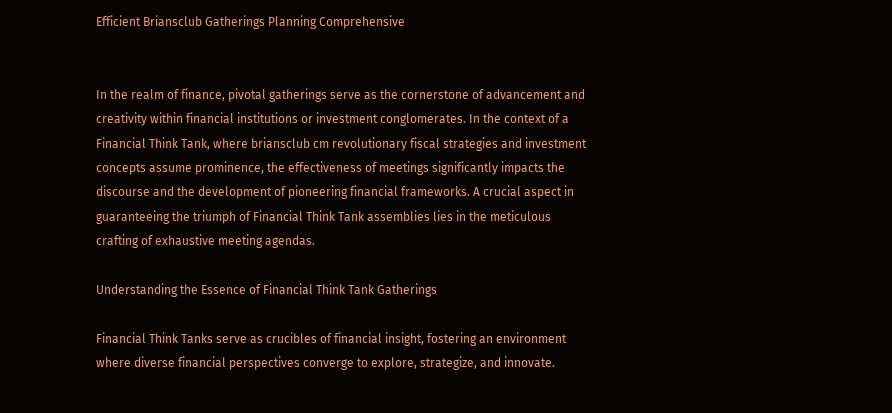Efficient Briansclub Gatherings Planning Comprehensive


In the realm of finance, pivotal gatherings serve as the cornerstone of advancement and creativity within financial institutions or investment conglomerates. In the context of a Financial Think Tank, where briansclub cm revolutionary fiscal strategies and investment concepts assume prominence, the effectiveness of meetings significantly impacts the discourse and the development of pioneering financial frameworks. A crucial aspect in guaranteeing the triumph of Financial Think Tank assemblies lies in the meticulous crafting of exhaustive meeting agendas.

Understanding the Essence of Financial Think Tank Gatherings

Financial Think Tanks serve as crucibles of financial insight, fostering an environment where diverse financial perspectives converge to explore, strategize, and innovate.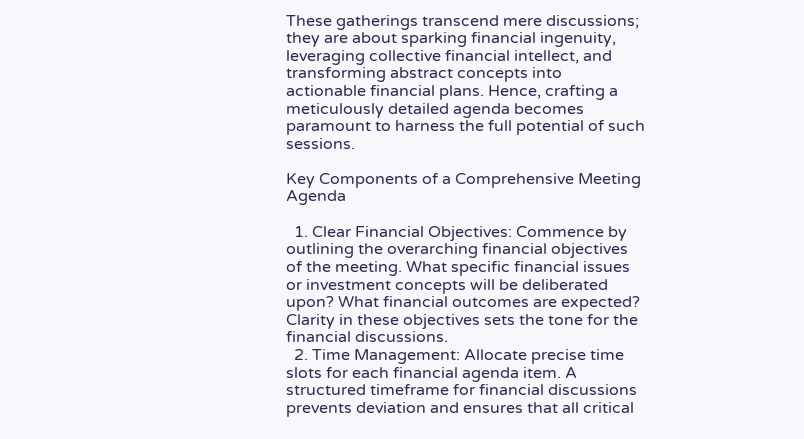These gatherings transcend mere discussions; they are about sparking financial ingenuity, leveraging collective financial intellect, and transforming abstract concepts into actionable financial plans. Hence, crafting a meticulously detailed agenda becomes paramount to harness the full potential of such sessions.

Key Components of a Comprehensive Meeting Agenda

  1. Clear Financial Objectives: Commence by outlining the overarching financial objectives of the meeting. What specific financial issues or investment concepts will be deliberated upon? What financial outcomes are expected? Clarity in these objectives sets the tone for the financial discussions.
  2. Time Management: Allocate precise time slots for each financial agenda item. A structured timeframe for financial discussions prevents deviation and ensures that all critical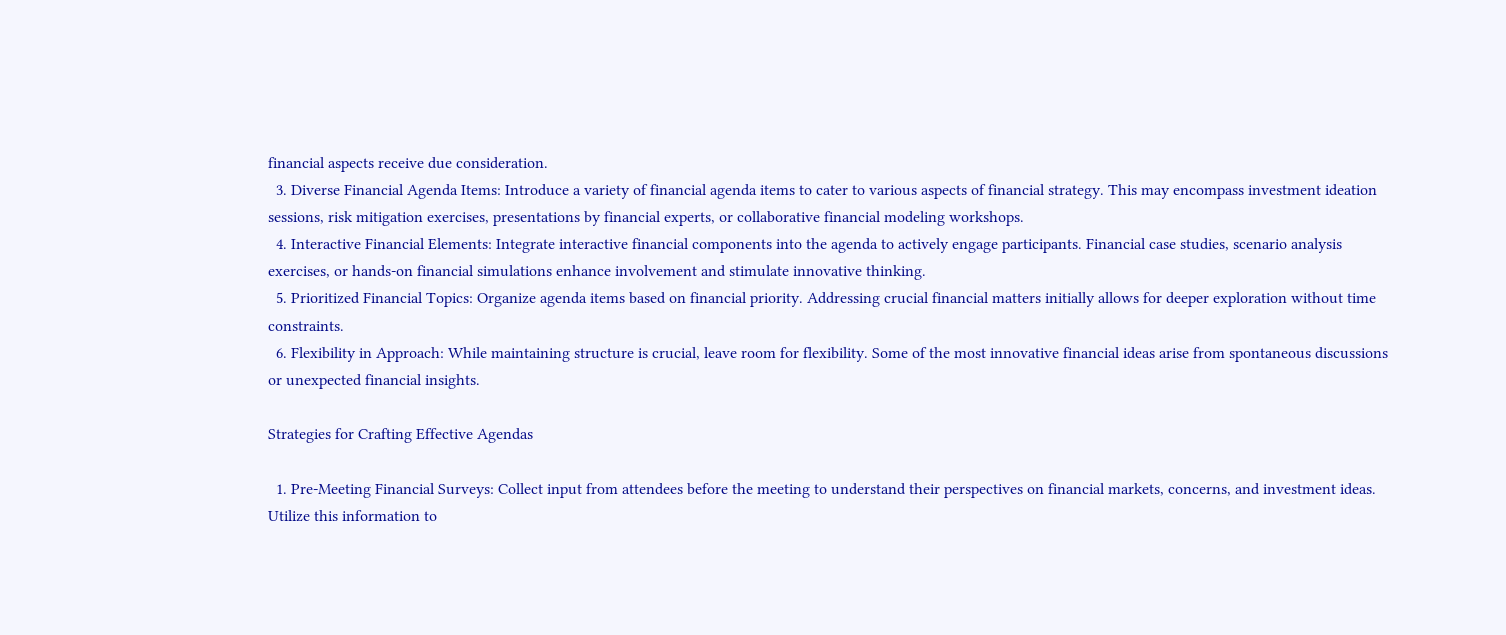financial aspects receive due consideration.
  3. Diverse Financial Agenda Items: Introduce a variety of financial agenda items to cater to various aspects of financial strategy. This may encompass investment ideation sessions, risk mitigation exercises, presentations by financial experts, or collaborative financial modeling workshops.
  4. Interactive Financial Elements: Integrate interactive financial components into the agenda to actively engage participants. Financial case studies, scenario analysis exercises, or hands-on financial simulations enhance involvement and stimulate innovative thinking.
  5. Prioritized Financial Topics: Organize agenda items based on financial priority. Addressing crucial financial matters initially allows for deeper exploration without time constraints.
  6. Flexibility in Approach: While maintaining structure is crucial, leave room for flexibility. Some of the most innovative financial ideas arise from spontaneous discussions or unexpected financial insights.

Strategies for Crafting Effective Agendas

  1. Pre-Meeting Financial Surveys: Collect input from attendees before the meeting to understand their perspectives on financial markets, concerns, and investment ideas. Utilize this information to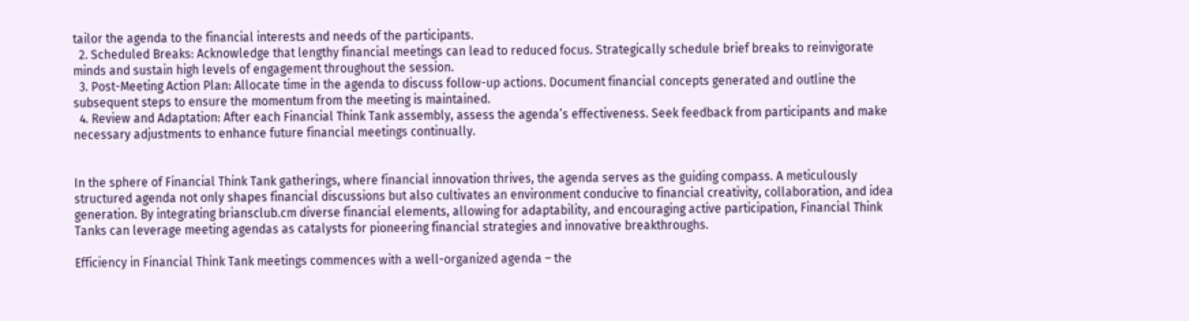tailor the agenda to the financial interests and needs of the participants.
  2. Scheduled Breaks: Acknowledge that lengthy financial meetings can lead to reduced focus. Strategically schedule brief breaks to reinvigorate minds and sustain high levels of engagement throughout the session.
  3. Post-Meeting Action Plan: Allocate time in the agenda to discuss follow-up actions. Document financial concepts generated and outline the subsequent steps to ensure the momentum from the meeting is maintained.
  4. Review and Adaptation: After each Financial Think Tank assembly, assess the agenda’s effectiveness. Seek feedback from participants and make necessary adjustments to enhance future financial meetings continually.


In the sphere of Financial Think Tank gatherings, where financial innovation thrives, the agenda serves as the guiding compass. A meticulously structured agenda not only shapes financial discussions but also cultivates an environment conducive to financial creativity, collaboration, and idea generation. By integrating briansclub.cm diverse financial elements, allowing for adaptability, and encouraging active participation, Financial Think Tanks can leverage meeting agendas as catalysts for pioneering financial strategies and innovative breakthroughs.

Efficiency in Financial Think Tank meetings commences with a well-organized agenda – the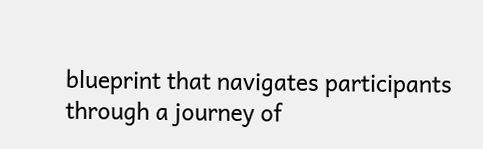blueprint that navigates participants through a journey of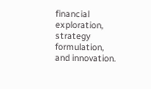financial exploration, strategy formulation, and innovation.